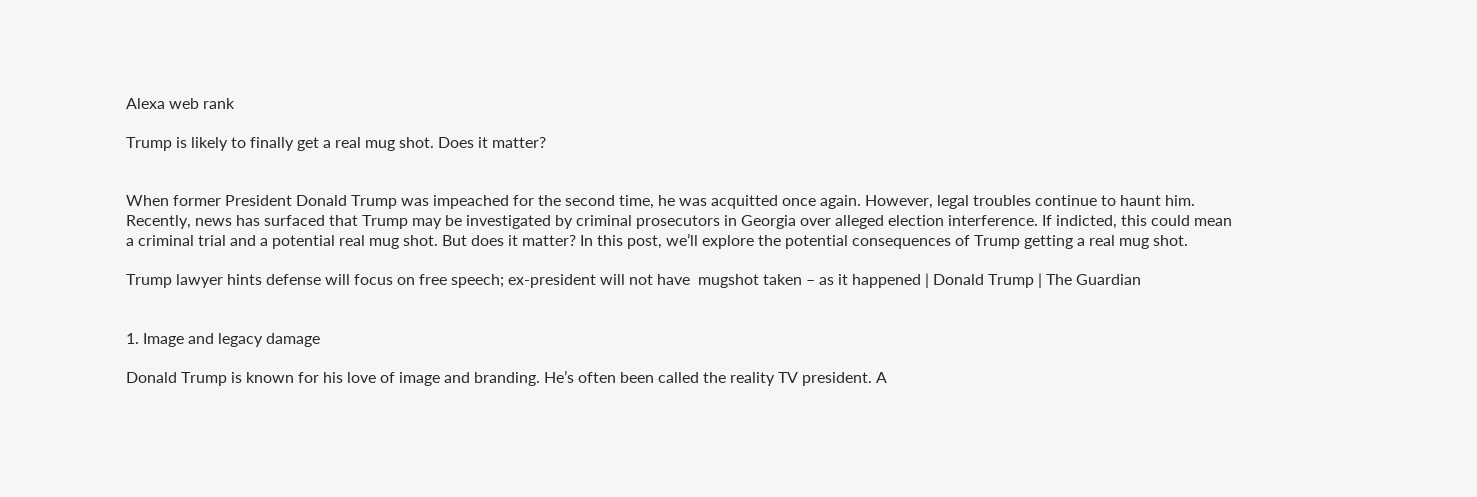Alexa web rank

Trump is likely to finally get a real mug shot. Does it matter?


When former President Donald Trump was impeached for the second time, he was acquitted once again. However, legal troubles continue to haunt him. Recently, news has surfaced that Trump may be investigated by criminal prosecutors in Georgia over alleged election interference. If indicted, this could mean a criminal trial and a potential real mug shot. But does it matter? In this post, we’ll explore the potential consequences of Trump getting a real mug shot.

Trump lawyer hints defense will focus on free speech; ex-president will not have  mugshot taken – as it happened | Donald Trump | The Guardian


1. Image and legacy damage

Donald Trump is known for his love of image and branding. He’s often been called the reality TV president. A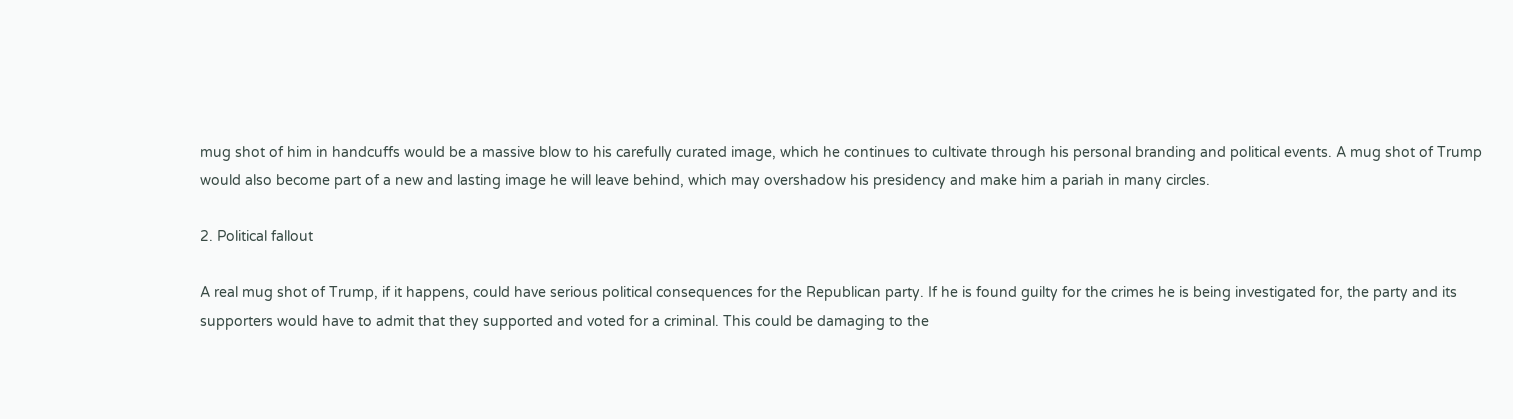mug shot of him in handcuffs would be a massive blow to his carefully curated image, which he continues to cultivate through his personal branding and political events. A mug shot of Trump would also become part of a new and lasting image he will leave behind, which may overshadow his presidency and make him a pariah in many circles.

2. Political fallout

A real mug shot of Trump, if it happens, could have serious political consequences for the Republican party. If he is found guilty for the crimes he is being investigated for, the party and its supporters would have to admit that they supported and voted for a criminal. This could be damaging to the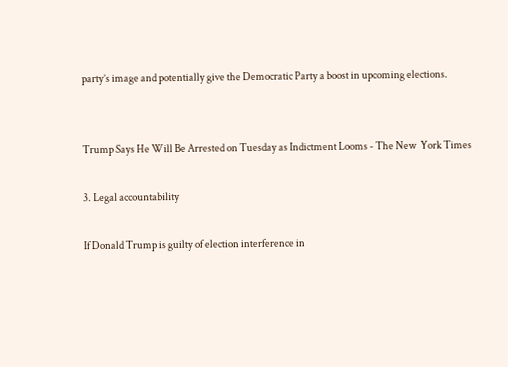party’s image and potentially give the Democratic Party a boost in upcoming elections.


Trump Says He Will Be Arrested on Tuesday as Indictment Looms - The New  York Times

3. Legal accountability

If Donald Trump is guilty of election interference in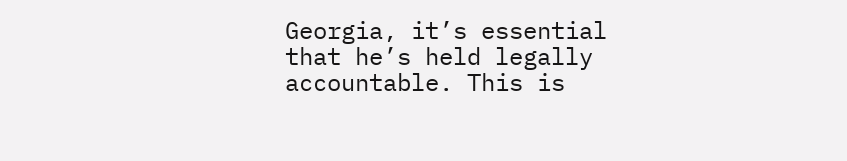Georgia, it’s essential that he’s held legally accountable. This is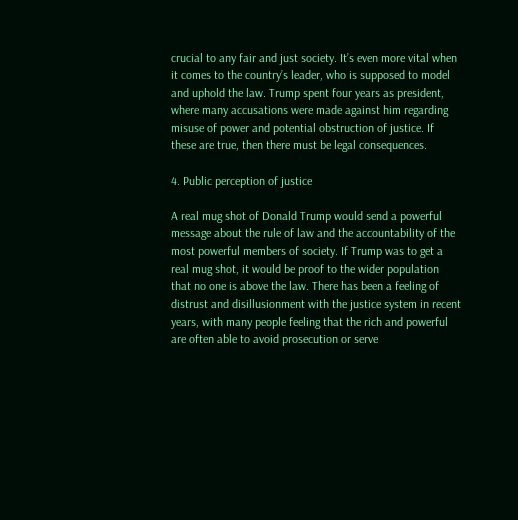crucial to any fair and just society. It’s even more vital when it comes to the country’s leader, who is supposed to model and uphold the law. Trump spent four years as president, where many accusations were made against him regarding misuse of power and potential obstruction of justice. If these are true, then there must be legal consequences.

4. Public perception of justice

A real mug shot of Donald Trump would send a powerful message about the rule of law and the accountability of the most powerful members of society. If Trump was to get a real mug shot, it would be proof to the wider population that no one is above the law. There has been a feeling of distrust and disillusionment with the justice system in recent years, with many people feeling that the rich and powerful are often able to avoid prosecution or serve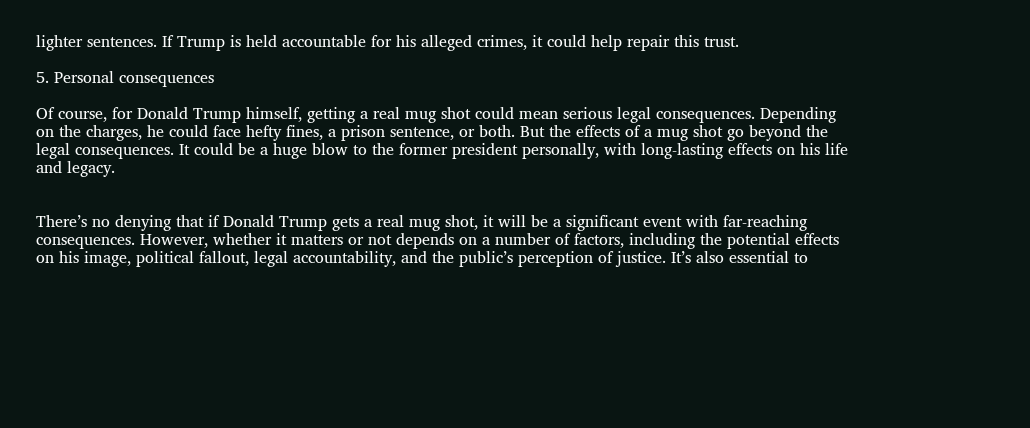lighter sentences. If Trump is held accountable for his alleged crimes, it could help repair this trust.

5. Personal consequences

Of course, for Donald Trump himself, getting a real mug shot could mean serious legal consequences. Depending on the charges, he could face hefty fines, a prison sentence, or both. But the effects of a mug shot go beyond the legal consequences. It could be a huge blow to the former president personally, with long-lasting effects on his life and legacy.


There’s no denying that if Donald Trump gets a real mug shot, it will be a significant event with far-reaching consequences. However, whether it matters or not depends on a number of factors, including the potential effects on his image, political fallout, legal accountability, and the public’s perception of justice. It’s also essential to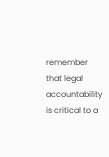remember that legal accountability is critical to a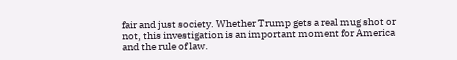fair and just society. Whether Trump gets a real mug shot or not, this investigation is an important moment for America and the rule of law.